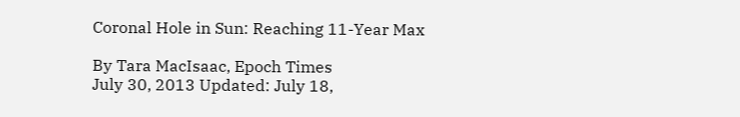Coronal Hole in Sun: Reaching 11-Year Max

By Tara MacIsaac, Epoch Times
July 30, 2013 Updated: July 18,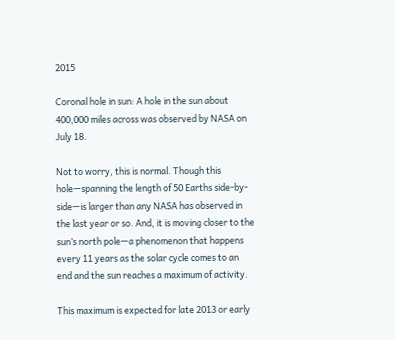2015

Coronal hole in sun: A hole in the sun about 400,000 miles across was observed by NASA on July 18.

Not to worry, this is normal. Though this hole—spanning the length of 50 Earths side-by-side—is larger than any NASA has observed in the last year or so. And, it is moving closer to the sun’s north pole—a phenomenon that happens every 11 years as the solar cycle comes to an end and the sun reaches a maximum of activity.

This maximum is expected for late 2013 or early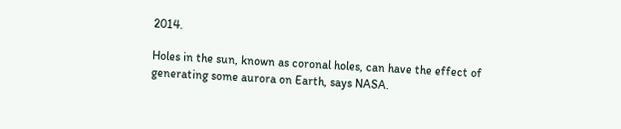2014.

Holes in the sun, known as coronal holes, can have the effect of generating some aurora on Earth, says NASA.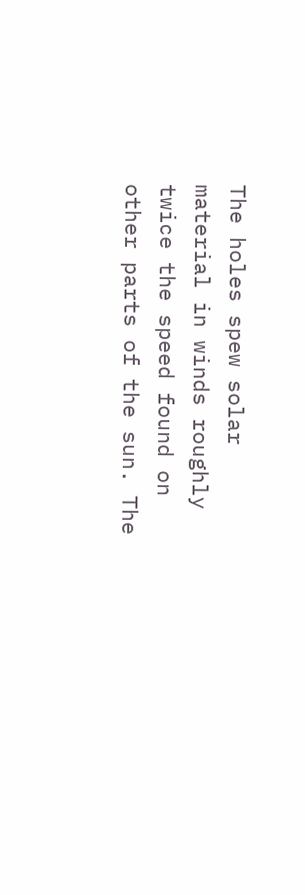The holes spew solar material in winds roughly twice the speed found on other parts of the sun. The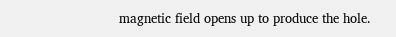magnetic field opens up to produce the hole.